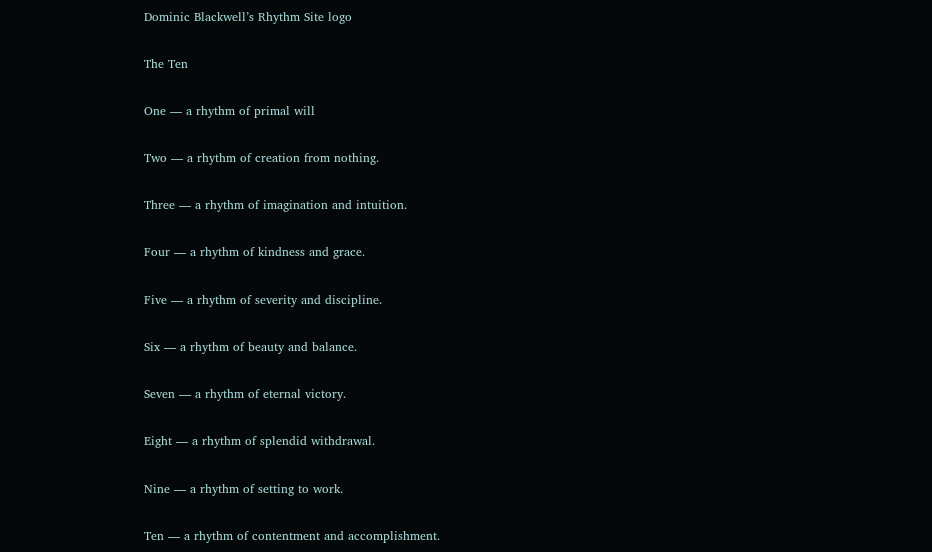Dominic Blackwell’s Rhythm Site logo

The Ten

One — a rhythm of primal will

Two — a rhythm of creation from nothing.

Three — a rhythm of imagination and intuition.

Four — a rhythm of kindness and grace.

Five — a rhythm of severity and discipline.

Six — a rhythm of beauty and balance.

Seven — a rhythm of eternal victory.

Eight — a rhythm of splendid withdrawal.

Nine — a rhythm of setting to work.

Ten — a rhythm of contentment and accomplishment.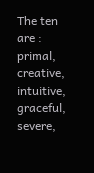The ten are : primal, creative, intuitive, graceful, severe,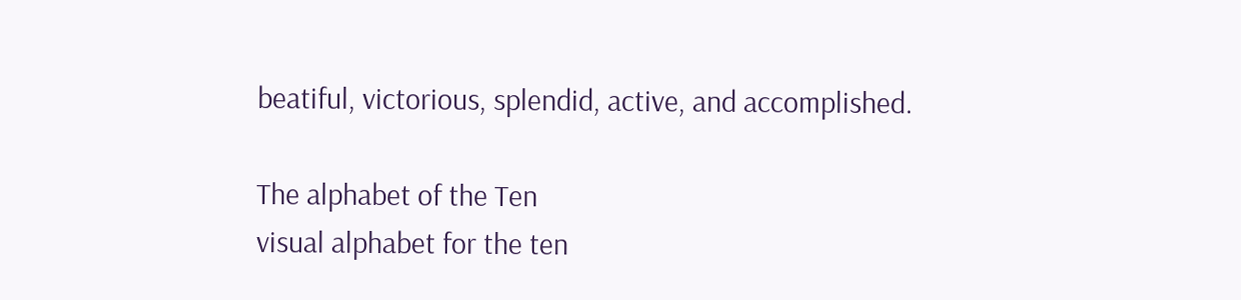beatiful, victorious, splendid, active, and accomplished.

The alphabet of the Ten
visual alphabet for the ten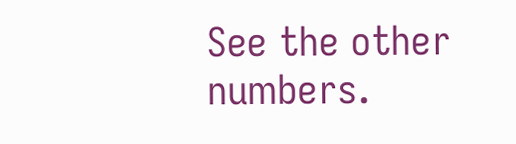See the other numbers.